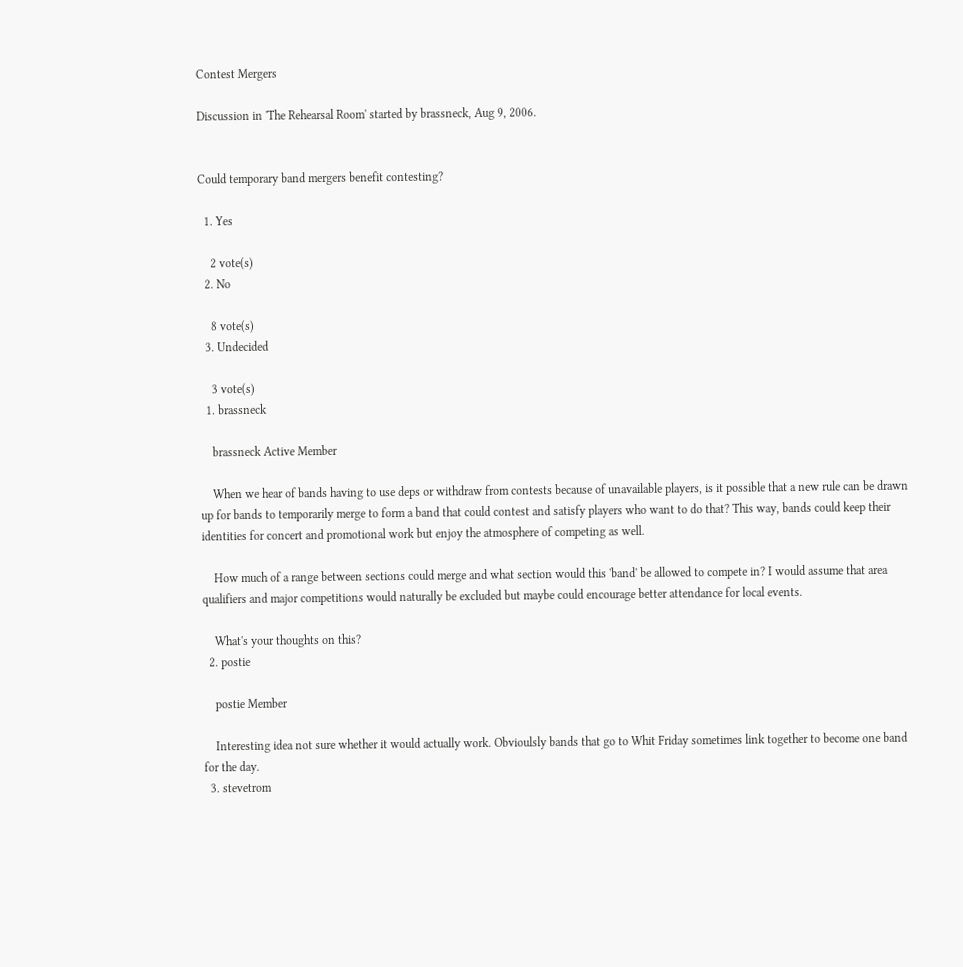Contest Mergers

Discussion in 'The Rehearsal Room' started by brassneck, Aug 9, 2006.


Could temporary band mergers benefit contesting?

  1. Yes

    2 vote(s)
  2. No

    8 vote(s)
  3. Undecided

    3 vote(s)
  1. brassneck

    brassneck Active Member

    When we hear of bands having to use deps or withdraw from contests because of unavailable players, is it possible that a new rule can be drawn up for bands to temporarily merge to form a band that could contest and satisfy players who want to do that? This way, bands could keep their identities for concert and promotional work but enjoy the atmosphere of competing as well.

    How much of a range between sections could merge and what section would this 'band' be allowed to compete in? I would assume that area qualifiers and major competitions would naturally be excluded but maybe could encourage better attendance for local events.

    What's your thoughts on this?
  2. postie

    postie Member

    Interesting idea not sure whether it would actually work. Obvioulsly bands that go to Whit Friday sometimes link together to become one band for the day.
  3. stevetrom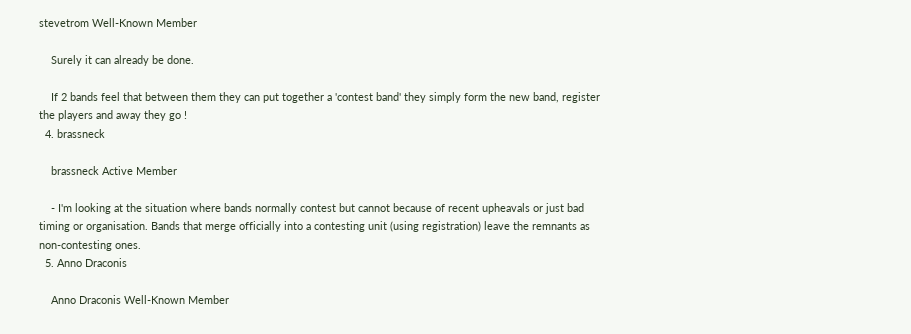stevetrom Well-Known Member

    Surely it can already be done.

    If 2 bands feel that between them they can put together a 'contest band' they simply form the new band, register the players and away they go !
  4. brassneck

    brassneck Active Member

    - I'm looking at the situation where bands normally contest but cannot because of recent upheavals or just bad timing or organisation. Bands that merge officially into a contesting unit (using registration) leave the remnants as non-contesting ones.
  5. Anno Draconis

    Anno Draconis Well-Known Member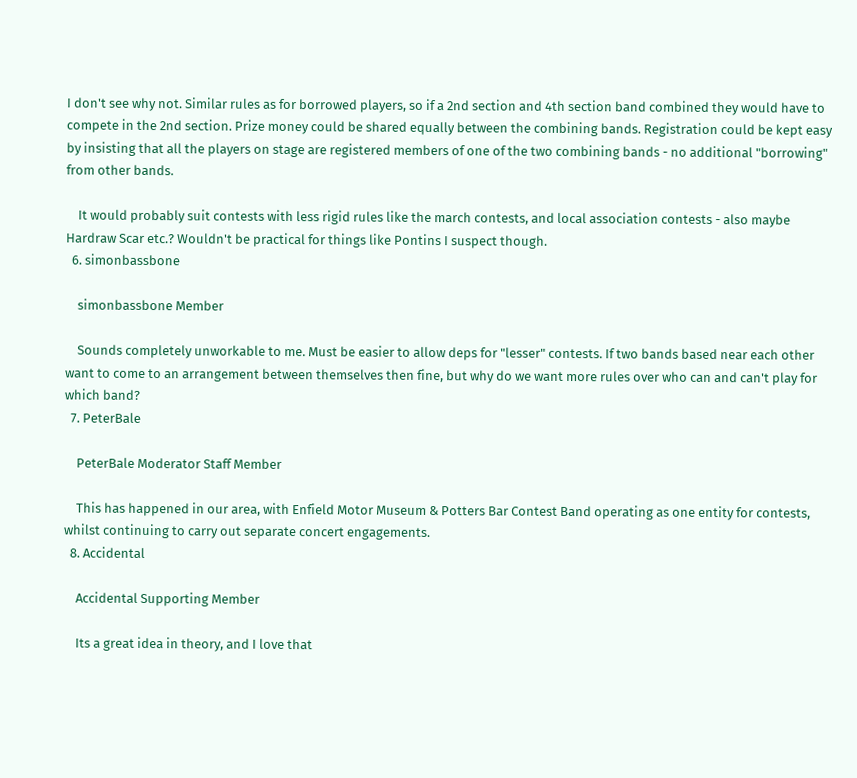I don't see why not. Similar rules as for borrowed players, so if a 2nd section and 4th section band combined they would have to compete in the 2nd section. Prize money could be shared equally between the combining bands. Registration could be kept easy by insisting that all the players on stage are registered members of one of the two combining bands - no additional "borrowing" from other bands.

    It would probably suit contests with less rigid rules like the march contests, and local association contests - also maybe Hardraw Scar etc.? Wouldn't be practical for things like Pontins I suspect though.
  6. simonbassbone

    simonbassbone Member

    Sounds completely unworkable to me. Must be easier to allow deps for "lesser" contests. If two bands based near each other want to come to an arrangement between themselves then fine, but why do we want more rules over who can and can't play for which band?
  7. PeterBale

    PeterBale Moderator Staff Member

    This has happened in our area, with Enfield Motor Museum & Potters Bar Contest Band operating as one entity for contests, whilst continuing to carry out separate concert engagements.
  8. Accidental

    Accidental Supporting Member

    Its a great idea in theory, and I love that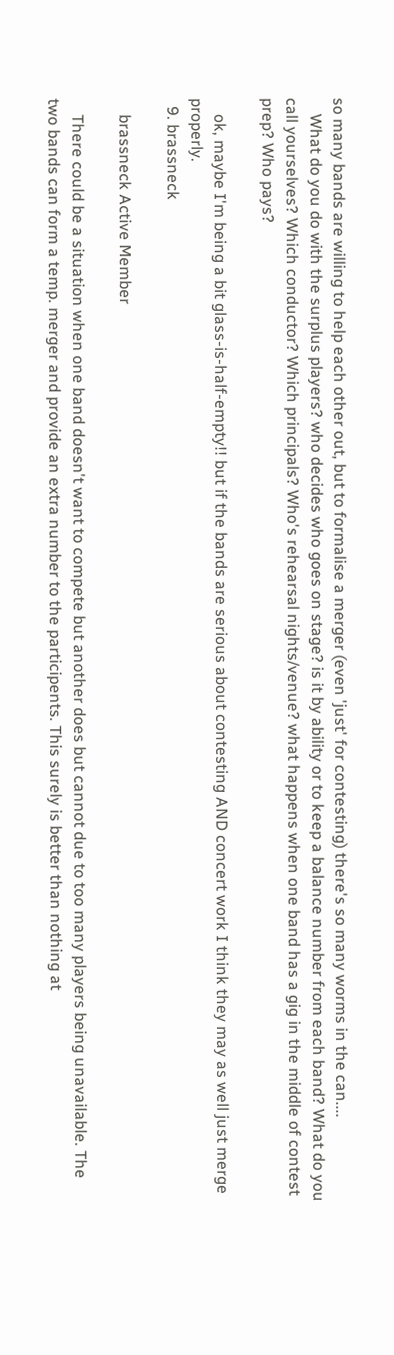so many bands are willing to help each other out, but to formalise a merger (even 'just' for contesting) there's so many worms in the can....
    What do you do with the surplus players? who decides who goes on stage? is it by ability or to keep a balance number from each band? What do you call yourselves? Which conductor? Which principals? Who's rehearsal nights/venue? what happens when one band has a gig in the middle of contest prep? Who pays?

    ok, maybe I'm being a bit glass-is-half-empty!! but if the bands are serious about contesting AND concert work I think they may as well just merge properly.
  9. brassneck

    brassneck Active Member

    There could be a situation when one band doesn't want to compete but another does but cannot due to too many players being unavailable. The two bands can form a temp. merger and provide an extra number to the participents. This surely is better than nothing at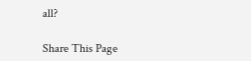all?

Share This Page